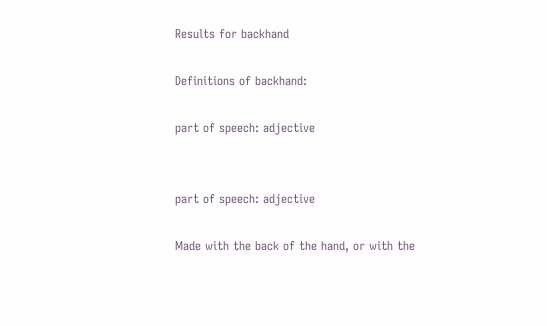Results for backhand

Definitions of backhand:

part of speech: adjective


part of speech: adjective

Made with the back of the hand, or with the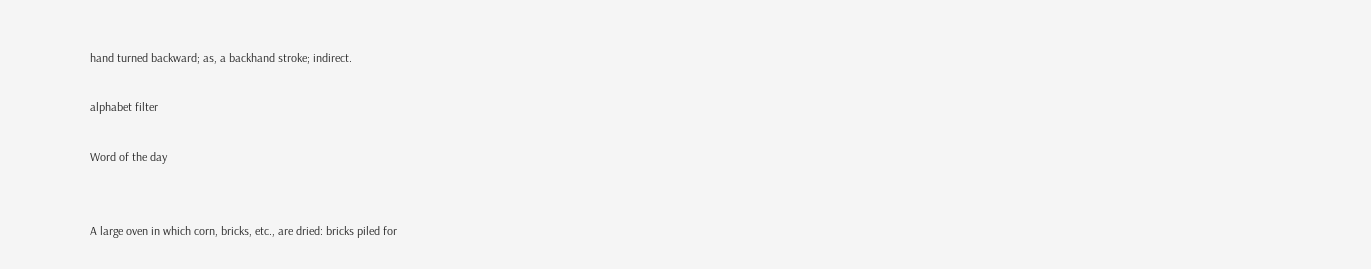hand turned backward; as, a backhand stroke; indirect.

alphabet filter

Word of the day


A large oven in which corn, bricks, etc., are dried: bricks piled for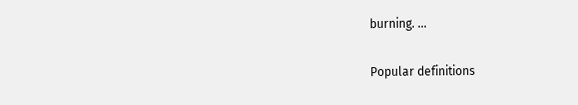burning. ...

Popular definitions